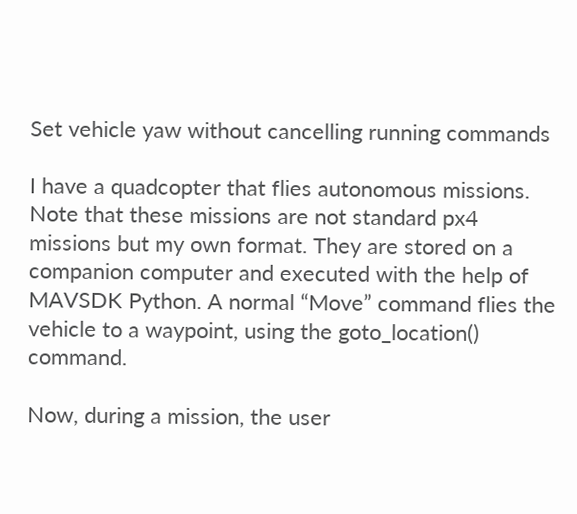Set vehicle yaw without cancelling running commands

I have a quadcopter that flies autonomous missions. Note that these missions are not standard px4 missions but my own format. They are stored on a companion computer and executed with the help of MAVSDK Python. A normal “Move” command flies the vehicle to a waypoint, using the goto_location() command.

Now, during a mission, the user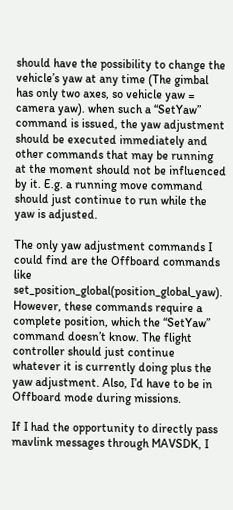should have the possibility to change the vehicle’s yaw at any time (The gimbal has only two axes, so vehicle yaw = camera yaw). when such a “SetYaw” command is issued, the yaw adjustment should be executed immediately and other commands that may be running at the moment should not be influenced by it. E.g. a running move command should just continue to run while the yaw is adjusted.

The only yaw adjustment commands I could find are the Offboard commands like set_position_global(position_global_yaw). However, these commands require a complete position, which the “SetYaw” command doesn’t know. The flight controller should just continue whatever it is currently doing plus the yaw adjustment. Also, I’d have to be in Offboard mode during missions.

If I had the opportunity to directly pass mavlink messages through MAVSDK, I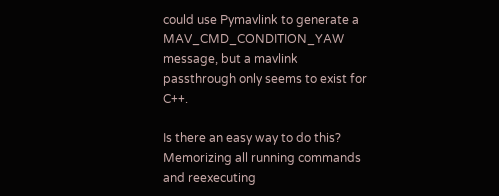could use Pymavlink to generate a MAV_CMD_CONDITION_YAW message, but a mavlink passthrough only seems to exist for C++.

Is there an easy way to do this? Memorizing all running commands and reexecuting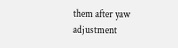them after yaw adjustment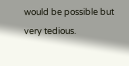would be possible but very tedious.